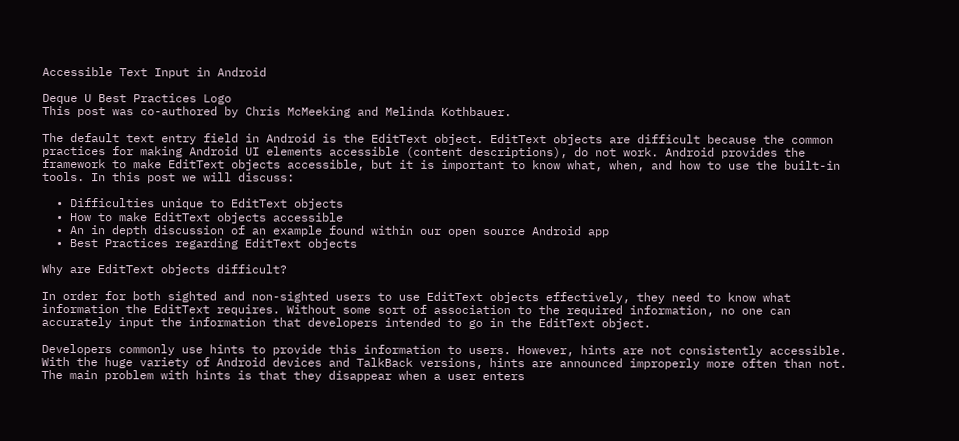Accessible Text Input in Android

Deque U Best Practices Logo
This post was co-authored by Chris McMeeking and Melinda Kothbauer.

The default text entry field in Android is the EditText object. EditText objects are difficult because the common practices for making Android UI elements accessible (content descriptions), do not work. Android provides the framework to make EditText objects accessible, but it is important to know what, when, and how to use the built-in tools. In this post we will discuss:

  • Difficulties unique to EditText objects
  • How to make EditText objects accessible
  • An in depth discussion of an example found within our open source Android app
  • Best Practices regarding EditText objects

Why are EditText objects difficult?

In order for both sighted and non-sighted users to use EditText objects effectively, they need to know what information the EditText requires. Without some sort of association to the required information, no one can accurately input the information that developers intended to go in the EditText object.

Developers commonly use hints to provide this information to users. However, hints are not consistently accessible. With the huge variety of Android devices and TalkBack versions, hints are announced improperly more often than not. The main problem with hints is that they disappear when a user enters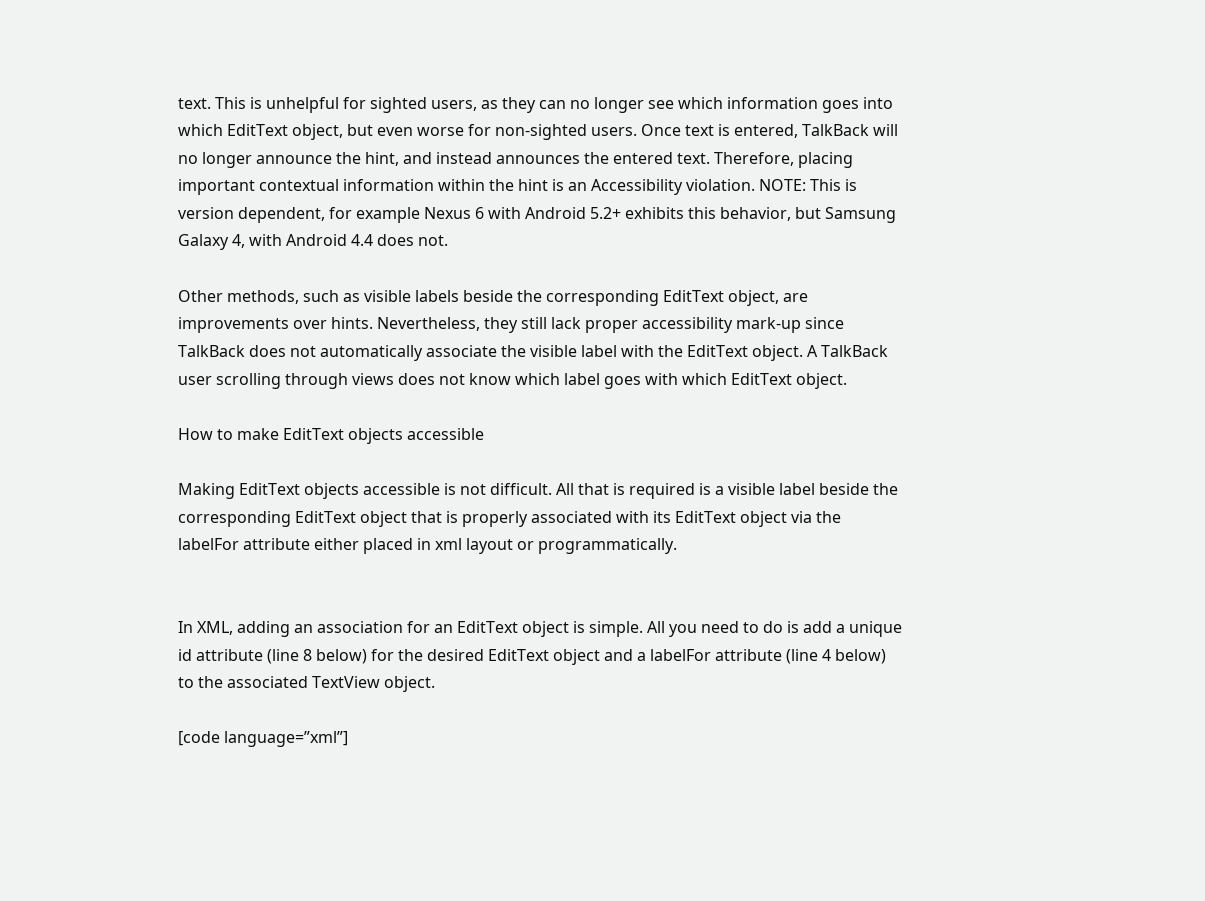text. This is unhelpful for sighted users, as they can no longer see which information goes into which EditText object, but even worse for non-sighted users. Once text is entered, TalkBack will no longer announce the hint, and instead announces the entered text. Therefore, placing important contextual information within the hint is an Accessibility violation. NOTE: This is version dependent, for example Nexus 6 with Android 5.2+ exhibits this behavior, but Samsung Galaxy 4, with Android 4.4 does not.

Other methods, such as visible labels beside the corresponding EditText object, are improvements over hints. Nevertheless, they still lack proper accessibility mark-up since TalkBack does not automatically associate the visible label with the EditText object. A TalkBack user scrolling through views does not know which label goes with which EditText object.

How to make EditText objects accessible

Making EditText objects accessible is not difficult. All that is required is a visible label beside the corresponding EditText object that is properly associated with its EditText object via the labelFor attribute either placed in xml layout or programmatically.


In XML, adding an association for an EditText object is simple. All you need to do is add a unique id attribute (line 8 below) for the desired EditText object and a labelFor attribute (line 4 below) to the associated TextView object.

[code language=”xml”]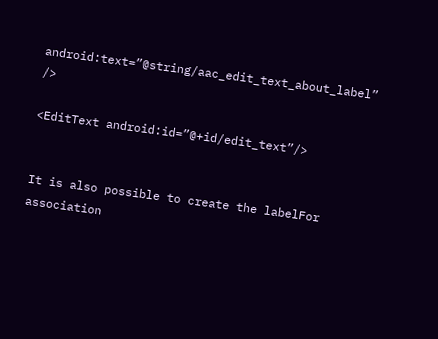android:text=”@string/aac_edit_text_about_label” />

<EditText android:id=”@+id/edit_text”/>


It is also possible to create the labelFor association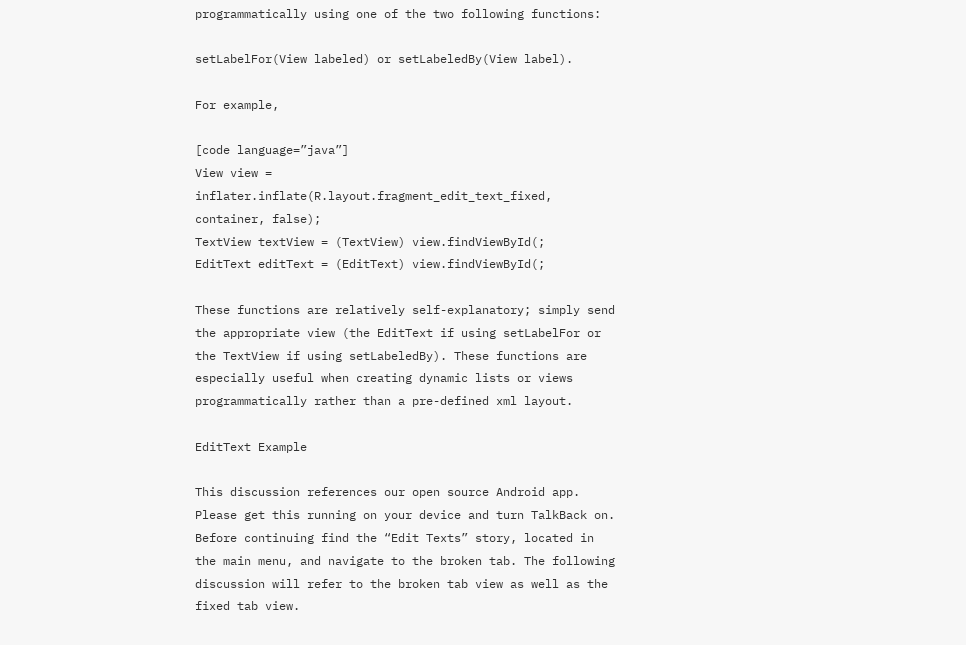programmatically using one of the two following functions:

setLabelFor(View labeled) or setLabeledBy(View label).

For example,

[code language=”java”]
View view = inflater.inflate(R.layout.fragment_edit_text_fixed, container, false);
TextView textView = (TextView) view.findViewById(;
EditText editText = (EditText) view.findViewById(;

These functions are relatively self-explanatory; simply send the appropriate view (the EditText if using setLabelFor or the TextView if using setLabeledBy). These functions are especially useful when creating dynamic lists or views programmatically rather than a pre-defined xml layout.

EditText Example

This discussion references our open source Android app. Please get this running on your device and turn TalkBack on. Before continuing find the “Edit Texts” story, located in the main menu, and navigate to the broken tab. The following discussion will refer to the broken tab view as well as the fixed tab view.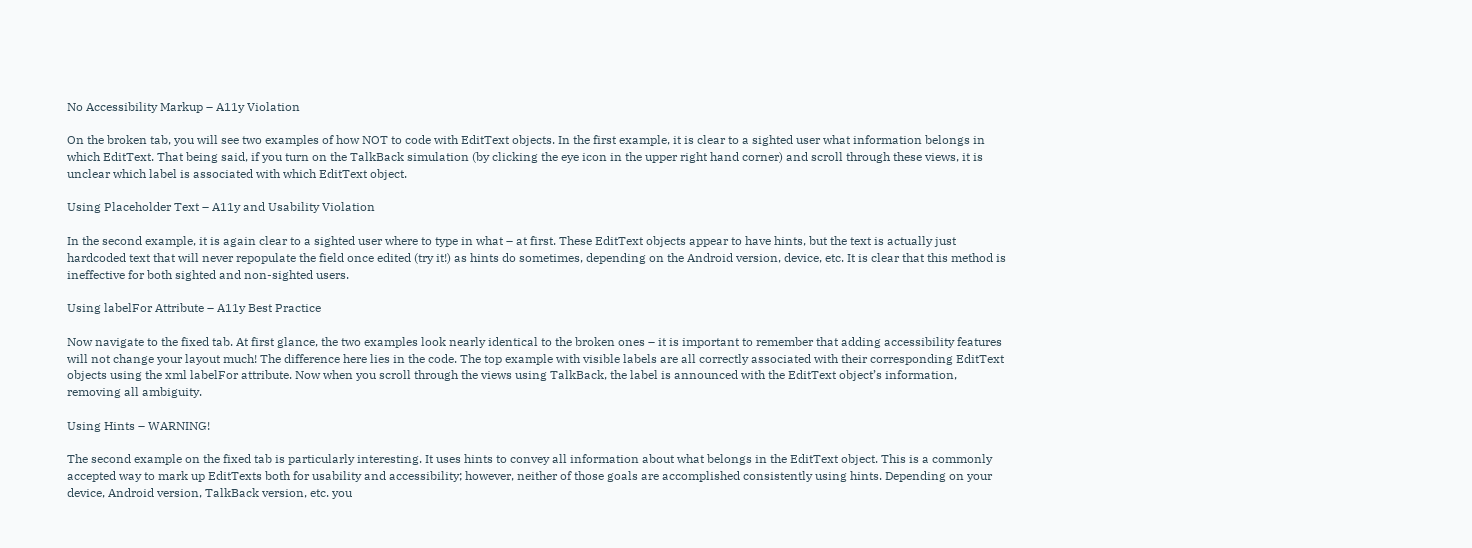No Accessibility Markup – A11y Violation

On the broken tab, you will see two examples of how NOT to code with EditText objects. In the first example, it is clear to a sighted user what information belongs in which EditText. That being said, if you turn on the TalkBack simulation (by clicking the eye icon in the upper right hand corner) and scroll through these views, it is unclear which label is associated with which EditText object.

Using Placeholder Text – A11y and Usability Violation

In the second example, it is again clear to a sighted user where to type in what – at first. These EditText objects appear to have hints, but the text is actually just hardcoded text that will never repopulate the field once edited (try it!) as hints do sometimes, depending on the Android version, device, etc. It is clear that this method is ineffective for both sighted and non-sighted users.

Using labelFor Attribute – A11y Best Practice

Now navigate to the fixed tab. At first glance, the two examples look nearly identical to the broken ones – it is important to remember that adding accessibility features will not change your layout much! The difference here lies in the code. The top example with visible labels are all correctly associated with their corresponding EditText objects using the xml labelFor attribute. Now when you scroll through the views using TalkBack, the label is announced with the EditText object’s information, removing all ambiguity.

Using Hints – WARNING!

The second example on the fixed tab is particularly interesting. It uses hints to convey all information about what belongs in the EditText object. This is a commonly accepted way to mark up EditTexts both for usability and accessibility; however, neither of those goals are accomplished consistently using hints. Depending on your device, Android version, TalkBack version, etc. you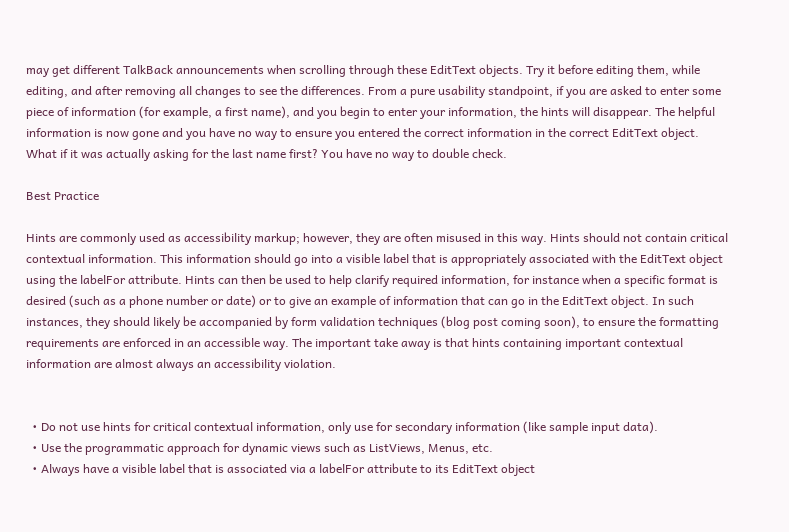may get different TalkBack announcements when scrolling through these EditText objects. Try it before editing them, while editing, and after removing all changes to see the differences. From a pure usability standpoint, if you are asked to enter some piece of information (for example, a first name), and you begin to enter your information, the hints will disappear. The helpful information is now gone and you have no way to ensure you entered the correct information in the correct EditText object. What if it was actually asking for the last name first? You have no way to double check.

Best Practice

Hints are commonly used as accessibility markup; however, they are often misused in this way. Hints should not contain critical contextual information. This information should go into a visible label that is appropriately associated with the EditText object using the labelFor attribute. Hints can then be used to help clarify required information, for instance when a specific format is desired (such as a phone number or date) or to give an example of information that can go in the EditText object. In such instances, they should likely be accompanied by form validation techniques (blog post coming soon), to ensure the formatting requirements are enforced in an accessible way. The important take away is that hints containing important contextual information are almost always an accessibility violation.


  • Do not use hints for critical contextual information, only use for secondary information (like sample input data).
  • Use the programmatic approach for dynamic views such as ListViews, Menus, etc.
  • Always have a visible label that is associated via a labelFor attribute to its EditText object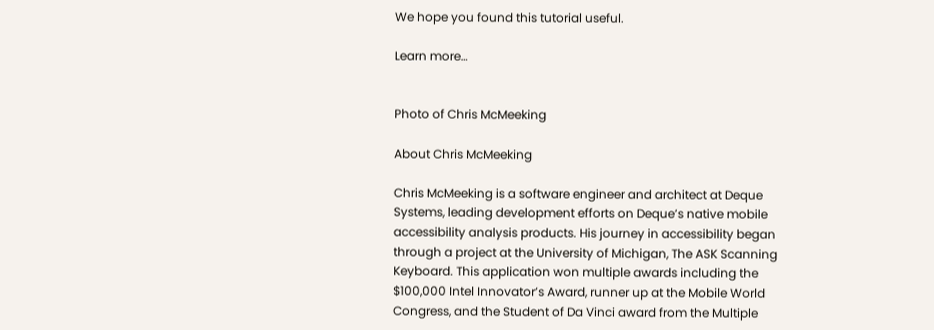We hope you found this tutorial useful.

Learn more…


Photo of Chris McMeeking

About Chris McMeeking

Chris McMeeking is a software engineer and architect at Deque Systems, leading development efforts on Deque’s native mobile accessibility analysis products. His journey in accessibility began through a project at the University of Michigan, The ASK Scanning Keyboard. This application won multiple awards including the $100,000 Intel Innovator’s Award, runner up at the Mobile World Congress, and the Student of Da Vinci award from the Multiple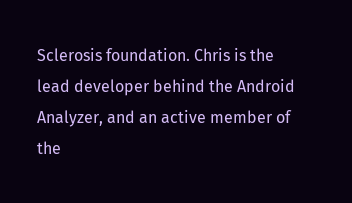Sclerosis foundation. Chris is the lead developer behind the Android Analyzer, and an active member of the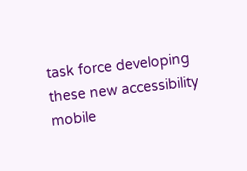task force developing these new accessibility mobile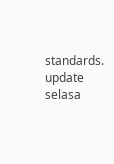standards.
update selasa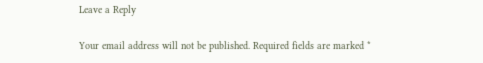Leave a Reply

Your email address will not be published. Required fields are marked *